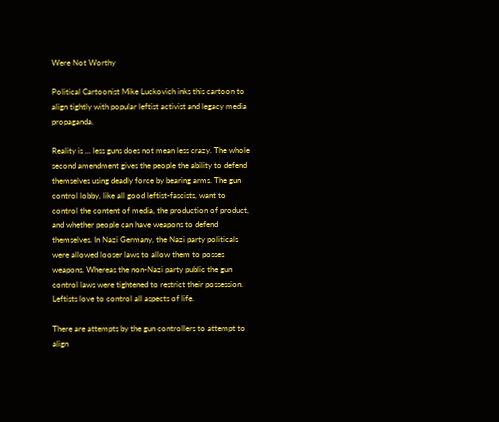Were Not Worthy

Political Cartoonist Mike Luckovich inks this cartoon to align tightly with popular leftist activist and legacy media propaganda.

Reality is ... less guns does not mean less crazy. The whole second amendment gives the people the ability to defend themselves using deadly force by bearing arms. The gun control lobby, like all good leftist-fascists, want to control the content of media, the production of product, and whether people can have weapons to defend themselves. In Nazi Germany, the Nazi party politicals were allowed looser laws to allow them to posses weapons. Whereas the non-Nazi party public the gun control laws were tightened to restrict their possession. Leftists love to control all aspects of life.

There are attempts by the gun controllers to attempt to align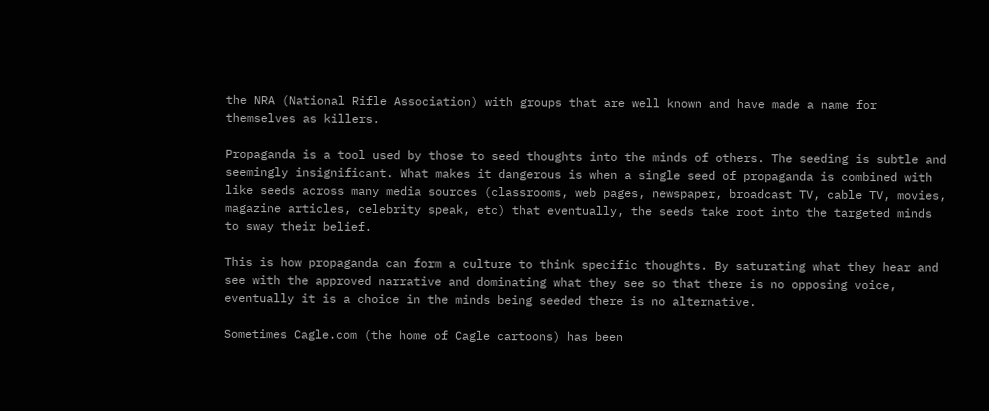the NRA (National Rifle Association) with groups that are well known and have made a name for themselves as killers.

Propaganda is a tool used by those to seed thoughts into the minds of others. The seeding is subtle and seemingly insignificant. What makes it dangerous is when a single seed of propaganda is combined with like seeds across many media sources (classrooms, web pages, newspaper, broadcast TV, cable TV, movies, magazine articles, celebrity speak, etc) that eventually, the seeds take root into the targeted minds to sway their belief.

This is how propaganda can form a culture to think specific thoughts. By saturating what they hear and see with the approved narrative and dominating what they see so that there is no opposing voice, eventually it is a choice in the minds being seeded there is no alternative.

Sometimes Cagle.com (the home of Cagle cartoons) has been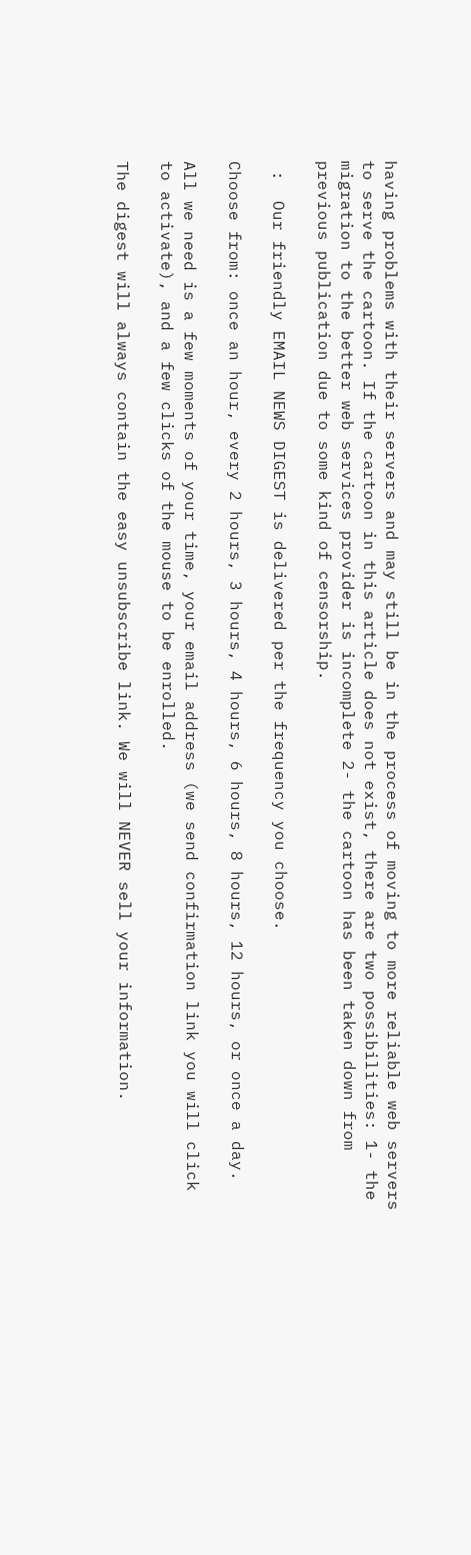having problems with their servers and may still be in the process of moving to more reliable web servers to serve the cartoon. If the cartoon in this article does not exist, there are two possibilities: 1- the migration to the better web services provider is incomplete 2- the cartoon has been taken down from previous publication due to some kind of censorship.

 :  Our friendly EMAIL NEWS DIGEST is delivered per the frequency you choose.

Choose from: once an hour, every 2 hours, 3 hours, 4 hours, 6 hours, 8 hours, 12 hours, or once a day.

All we need is a few moments of your time, your email address (we send confirmation link you will click to activate), and a few clicks of the mouse to be enrolled.

The digest will always contain the easy unsubscribe link. We will NEVER sell your information.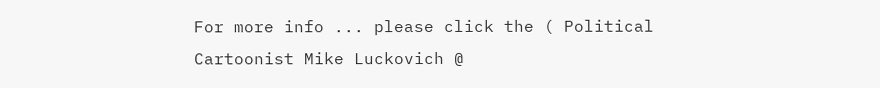For more info ... please click the ( Political Cartoonist Mike Luckovich @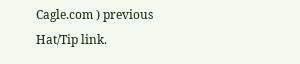Cagle.com ) previous Hat/Tip link.